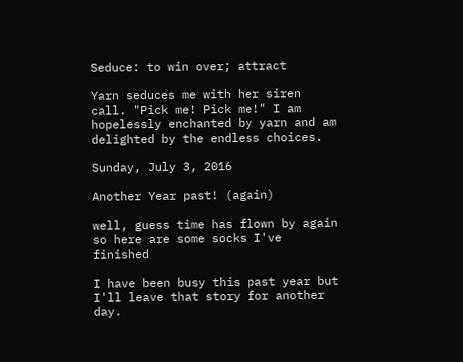Seduce: to win over; attract

Yarn seduces me with her siren call. "Pick me! Pick me!" I am hopelessly enchanted by yarn and am delighted by the endless choices.

Sunday, July 3, 2016

Another Year past! (again)

well, guess time has flown by again
so here are some socks I've finished

I have been busy this past year but I'll leave that story for another day.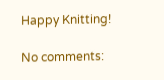Happy Knitting!

No comments: